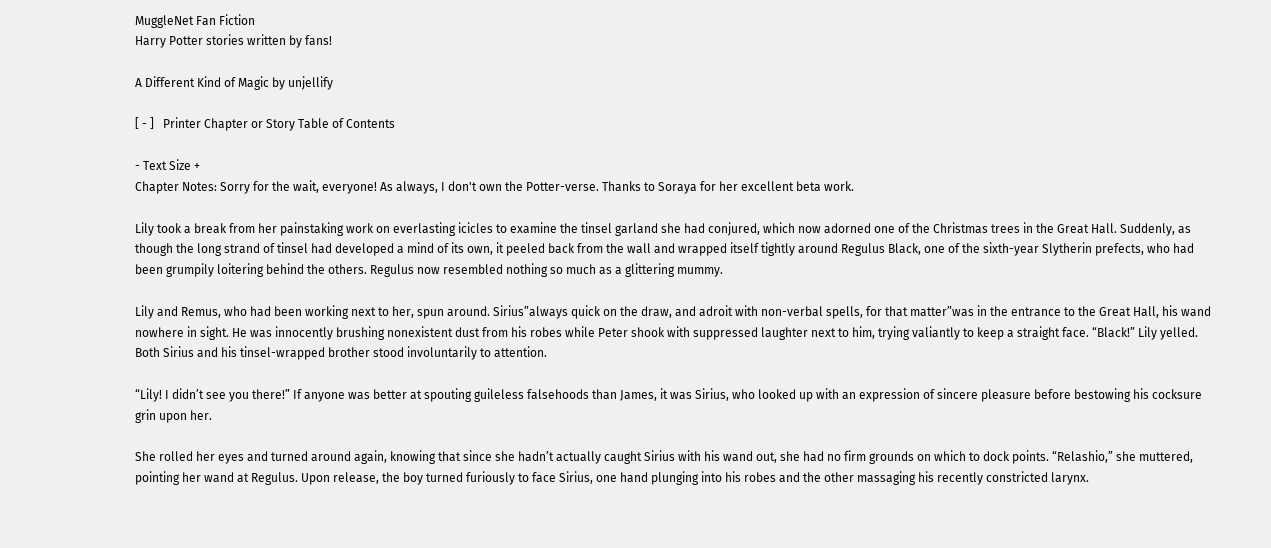MuggleNet Fan Fiction
Harry Potter stories written by fans!

A Different Kind of Magic by unjellify

[ - ]   Printer Chapter or Story Table of Contents

- Text Size +
Chapter Notes: Sorry for the wait, everyone! As always, I don't own the Potter-verse. Thanks to Soraya for her excellent beta work.

Lily took a break from her painstaking work on everlasting icicles to examine the tinsel garland she had conjured, which now adorned one of the Christmas trees in the Great Hall. Suddenly, as though the long strand of tinsel had developed a mind of its own, it peeled back from the wall and wrapped itself tightly around Regulus Black, one of the sixth-year Slytherin prefects, who had been grumpily loitering behind the others. Regulus now resembled nothing so much as a glittering mummy.

Lily and Remus, who had been working next to her, spun around. Sirius”always quick on the draw, and adroit with non-verbal spells, for that matter”was in the entrance to the Great Hall, his wand nowhere in sight. He was innocently brushing nonexistent dust from his robes while Peter shook with suppressed laughter next to him, trying valiantly to keep a straight face. “Black!” Lily yelled. Both Sirius and his tinsel-wrapped brother stood involuntarily to attention.

“Lily! I didn’t see you there!” If anyone was better at spouting guileless falsehoods than James, it was Sirius, who looked up with an expression of sincere pleasure before bestowing his cocksure grin upon her.

She rolled her eyes and turned around again, knowing that since she hadn’t actually caught Sirius with his wand out, she had no firm grounds on which to dock points. “Relashio,” she muttered, pointing her wand at Regulus. Upon release, the boy turned furiously to face Sirius, one hand plunging into his robes and the other massaging his recently constricted larynx.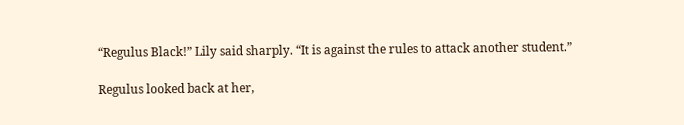“Regulus Black!” Lily said sharply. “It is against the rules to attack another student.”

Regulus looked back at her,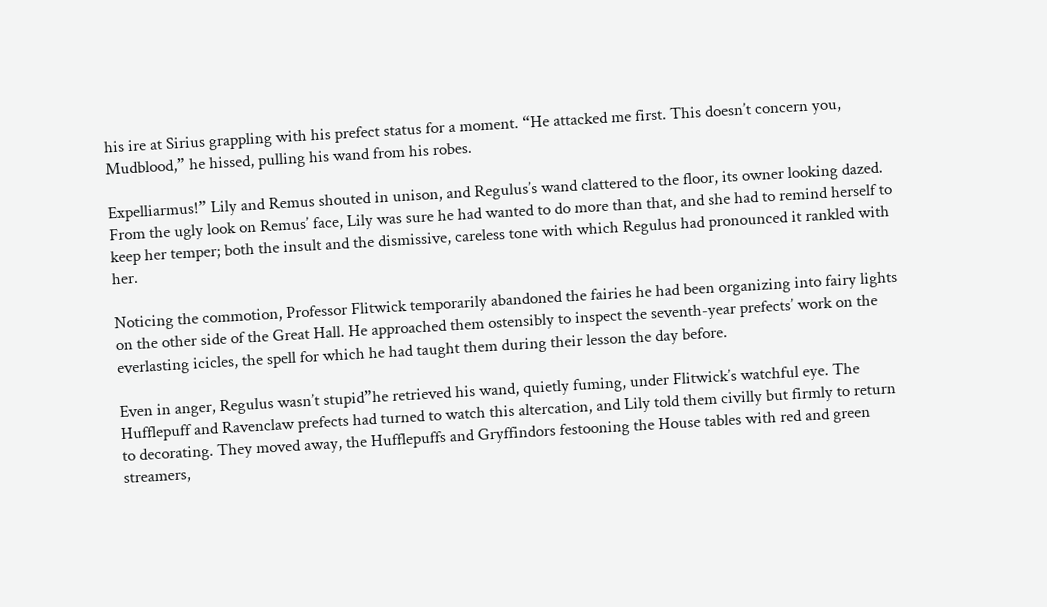his ire at Sirius grappling with his prefect status for a moment. “He attacked me first. This doesn’t concern you, Mudblood,” he hissed, pulling his wand from his robes.

Expelliarmus!” Lily and Remus shouted in unison, and Regulus’s wand clattered to the floor, its owner looking dazed. From the ugly look on Remus’ face, Lily was sure he had wanted to do more than that, and she had to remind herself to keep her temper; both the insult and the dismissive, careless tone with which Regulus had pronounced it rankled with her.

Noticing the commotion, Professor Flitwick temporarily abandoned the fairies he had been organizing into fairy lights on the other side of the Great Hall. He approached them ostensibly to inspect the seventh-year prefects’ work on the everlasting icicles, the spell for which he had taught them during their lesson the day before.

Even in anger, Regulus wasn’t stupid”he retrieved his wand, quietly fuming, under Flitwick’s watchful eye. The Hufflepuff and Ravenclaw prefects had turned to watch this altercation, and Lily told them civilly but firmly to return to decorating. They moved away, the Hufflepuffs and Gryffindors festooning the House tables with red and green streamers,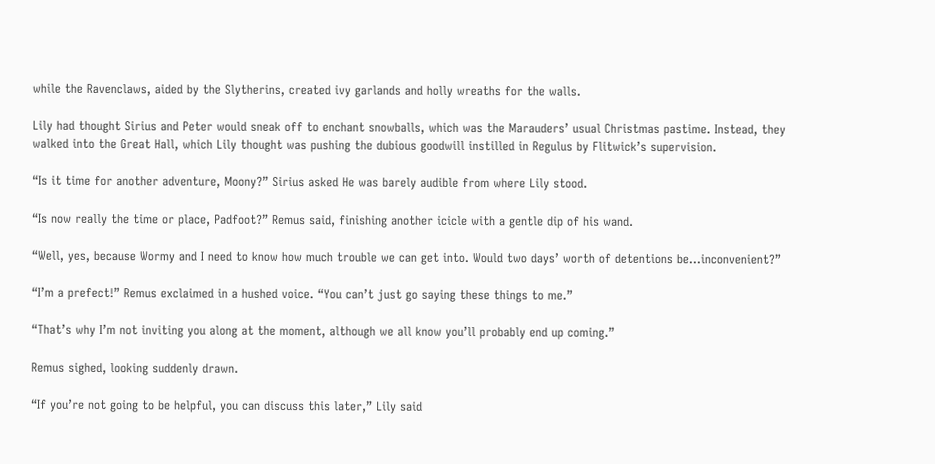while the Ravenclaws, aided by the Slytherins, created ivy garlands and holly wreaths for the walls.

Lily had thought Sirius and Peter would sneak off to enchant snowballs, which was the Marauders’ usual Christmas pastime. Instead, they walked into the Great Hall, which Lily thought was pushing the dubious goodwill instilled in Regulus by Flitwick’s supervision.

“Is it time for another adventure, Moony?” Sirius asked He was barely audible from where Lily stood.

“Is now really the time or place, Padfoot?” Remus said, finishing another icicle with a gentle dip of his wand.

“Well, yes, because Wormy and I need to know how much trouble we can get into. Would two days’ worth of detentions be...inconvenient?”

“I’m a prefect!” Remus exclaimed in a hushed voice. “You can’t just go saying these things to me.”

“That’s why I’m not inviting you along at the moment, although we all know you’ll probably end up coming.”

Remus sighed, looking suddenly drawn.

“If you’re not going to be helpful, you can discuss this later,” Lily said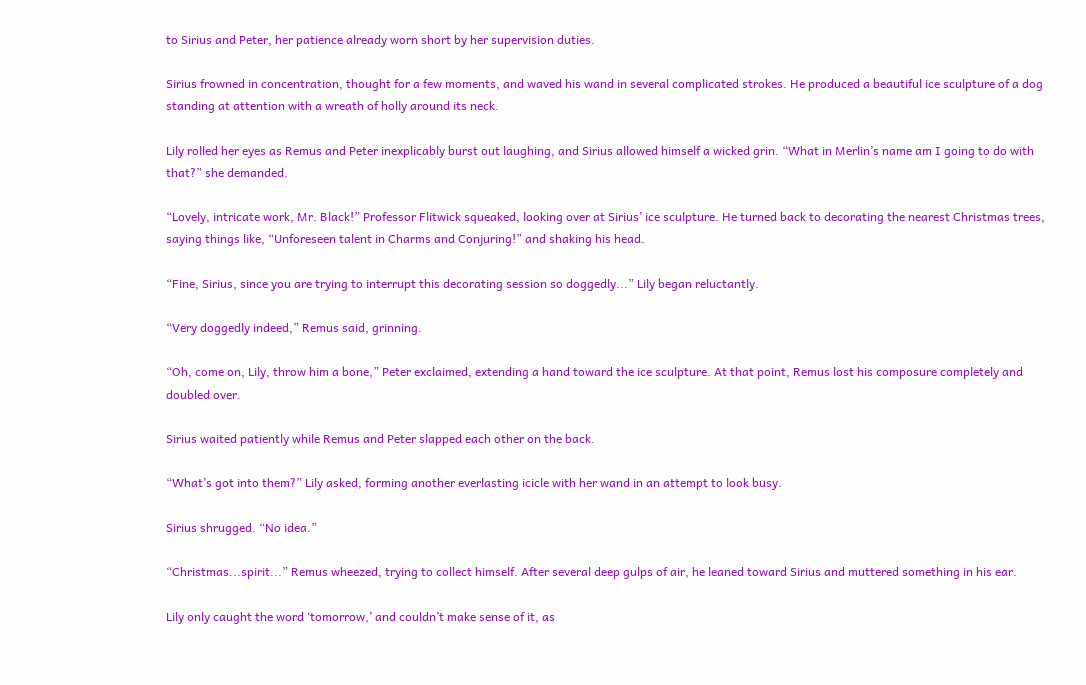to Sirius and Peter, her patience already worn short by her supervision duties.

Sirius frowned in concentration, thought for a few moments, and waved his wand in several complicated strokes. He produced a beautiful ice sculpture of a dog standing at attention with a wreath of holly around its neck.

Lily rolled her eyes as Remus and Peter inexplicably burst out laughing, and Sirius allowed himself a wicked grin. “What in Merlin’s name am I going to do with that?” she demanded.

“Lovely, intricate work, Mr. Black!” Professor Flitwick squeaked, looking over at Sirius’ ice sculpture. He turned back to decorating the nearest Christmas trees, saying things like, “Unforeseen talent in Charms and Conjuring!” and shaking his head.

“Fine, Sirius, since you are trying to interrupt this decorating session so doggedly...” Lily began reluctantly.

“Very doggedly indeed,” Remus said, grinning.

“Oh, come on, Lily, throw him a bone,” Peter exclaimed, extending a hand toward the ice sculpture. At that point, Remus lost his composure completely and doubled over.

Sirius waited patiently while Remus and Peter slapped each other on the back.

“What’s got into them?” Lily asked, forming another everlasting icicle with her wand in an attempt to look busy.

Sirius shrugged. “No idea.”

“Christmas...spirit...” Remus wheezed, trying to collect himself. After several deep gulps of air, he leaned toward Sirius and muttered something in his ear.

Lily only caught the word ‘tomorrow,’ and couldn’t make sense of it, as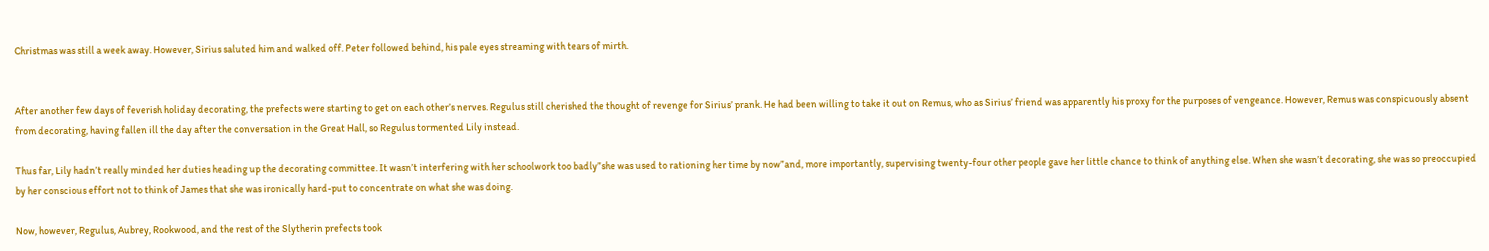Christmas was still a week away. However, Sirius saluted him and walked off. Peter followed behind, his pale eyes streaming with tears of mirth.


After another few days of feverish holiday decorating, the prefects were starting to get on each other’s nerves. Regulus still cherished the thought of revenge for Sirius’ prank. He had been willing to take it out on Remus, who as Sirius’ friend was apparently his proxy for the purposes of vengeance. However, Remus was conspicuously absent from decorating, having fallen ill the day after the conversation in the Great Hall, so Regulus tormented Lily instead.

Thus far, Lily hadn’t really minded her duties heading up the decorating committee. It wasn’t interfering with her schoolwork too badly”she was used to rationing her time by now”and, more importantly, supervising twenty-four other people gave her little chance to think of anything else. When she wasn’t decorating, she was so preoccupied by her conscious effort not to think of James that she was ironically hard-put to concentrate on what she was doing.

Now, however, Regulus, Aubrey, Rookwood, and the rest of the Slytherin prefects took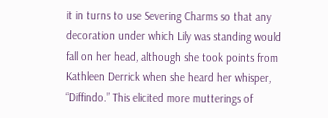it in turns to use Severing Charms so that any decoration under which Lily was standing would fall on her head, although she took points from Kathleen Derrick when she heard her whisper, “Diffindo.” This elicited more mutterings of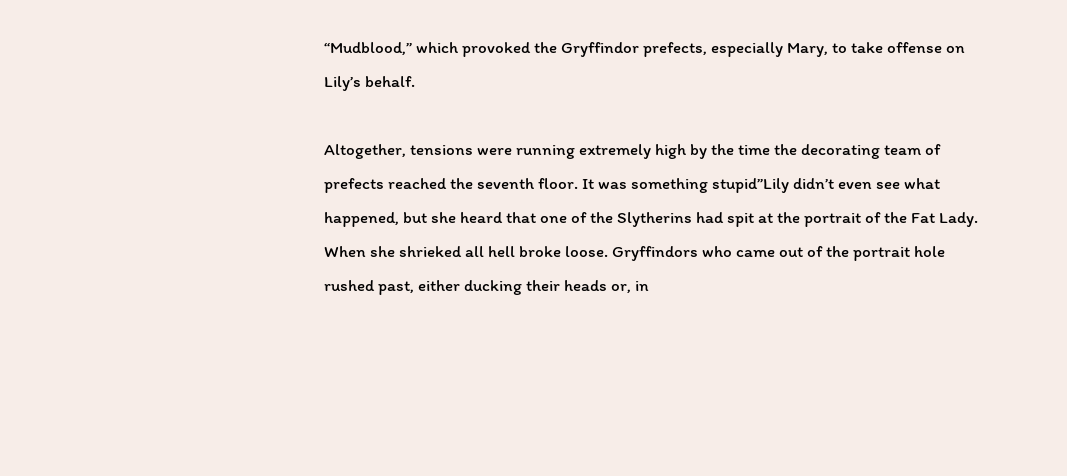“Mudblood,” which provoked the Gryffindor prefects, especially Mary, to take offense on Lily’s behalf.

Altogether, tensions were running extremely high by the time the decorating team of prefects reached the seventh floor. It was something stupid”Lily didn’t even see what happened, but she heard that one of the Slytherins had spit at the portrait of the Fat Lady. When she shrieked all hell broke loose. Gryffindors who came out of the portrait hole rushed past, either ducking their heads or, in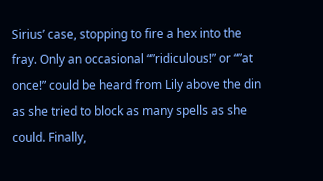Sirius’ case, stopping to fire a hex into the fray. Only an occasional “”ridiculous!” or “”at once!” could be heard from Lily above the din as she tried to block as many spells as she could. Finally,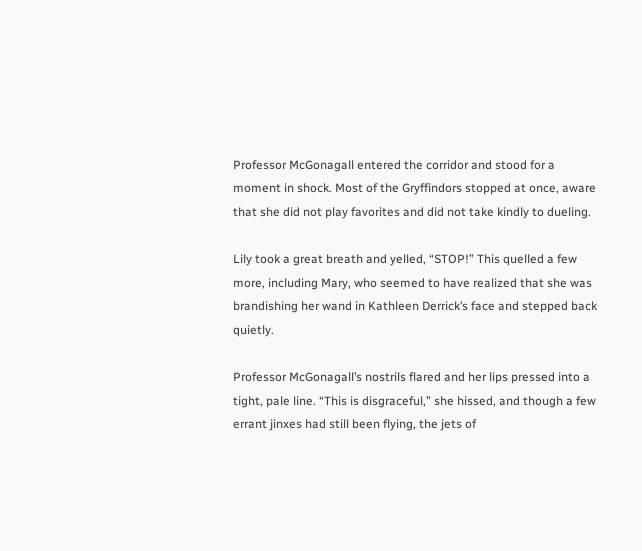Professor McGonagall entered the corridor and stood for a moment in shock. Most of the Gryffindors stopped at once, aware that she did not play favorites and did not take kindly to dueling.

Lily took a great breath and yelled, “STOP!” This quelled a few more, including Mary, who seemed to have realized that she was brandishing her wand in Kathleen Derrick’s face and stepped back quietly.

Professor McGonagall’s nostrils flared and her lips pressed into a tight, pale line. “This is disgraceful,” she hissed, and though a few errant jinxes had still been flying, the jets of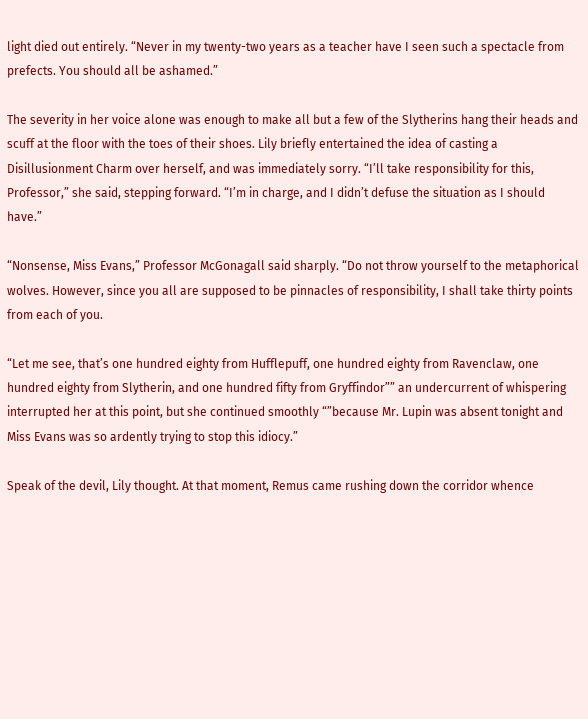light died out entirely. “Never in my twenty-two years as a teacher have I seen such a spectacle from prefects. You should all be ashamed.”

The severity in her voice alone was enough to make all but a few of the Slytherins hang their heads and scuff at the floor with the toes of their shoes. Lily briefly entertained the idea of casting a Disillusionment Charm over herself, and was immediately sorry. “I’ll take responsibility for this, Professor,” she said, stepping forward. “I’m in charge, and I didn’t defuse the situation as I should have.”

“Nonsense, Miss Evans,” Professor McGonagall said sharply. “Do not throw yourself to the metaphorical wolves. However, since you all are supposed to be pinnacles of responsibility, I shall take thirty points from each of you.

“Let me see, that’s one hundred eighty from Hufflepuff, one hundred eighty from Ravenclaw, one hundred eighty from Slytherin, and one hundred fifty from Gryffindor”” an undercurrent of whispering interrupted her at this point, but she continued smoothly “”because Mr. Lupin was absent tonight and Miss Evans was so ardently trying to stop this idiocy.”

Speak of the devil, Lily thought. At that moment, Remus came rushing down the corridor whence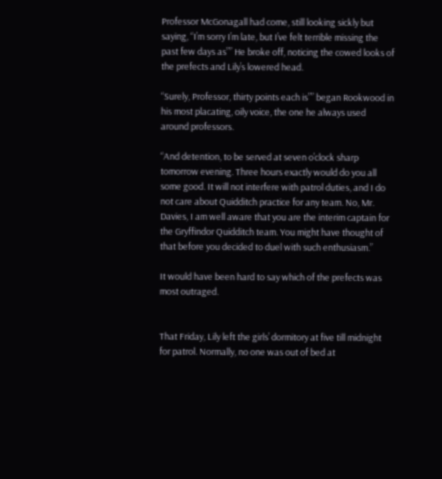Professor McGonagall had come, still looking sickly but saying, “I’m sorry I’m late, but I’ve felt terrible missing the past few days as”” He broke off, noticing the cowed looks of the prefects and Lily’s lowered head.

“Surely, Professor, thirty points each is”” began Rookwood in his most placating, oily voice, the one he always used around professors.

“And detention, to be served at seven o’clock sharp tomorrow evening. Three hours exactly would do you all some good. It will not interfere with patrol duties, and I do not care about Quidditch practice for any team. No, Mr. Davies, I am well aware that you are the interim captain for the Gryffindor Quidditch team. You might have thought of that before you decided to duel with such enthusiasm.”

It would have been hard to say which of the prefects was most outraged.


That Friday, Lily left the girls’ dormitory at five till midnight for patrol. Normally, no one was out of bed at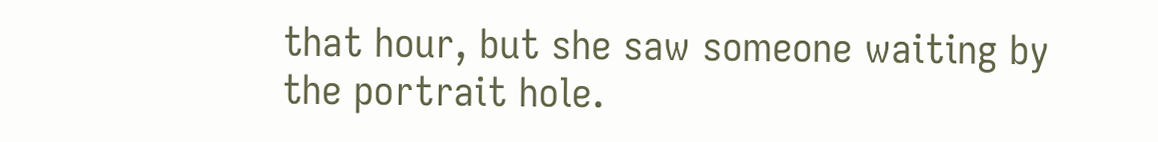that hour, but she saw someone waiting by the portrait hole.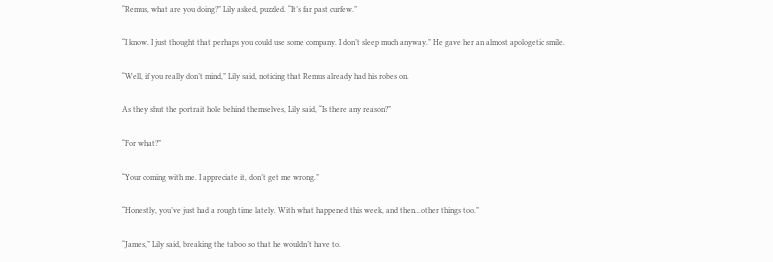“Remus, what are you doing?” Lily asked, puzzled. “It’s far past curfew.”

“I know. I just thought that perhaps you could use some company. I don’t sleep much anyway.” He gave her an almost apologetic smile.

“Well, if you really don’t mind,” Lily said, noticing that Remus already had his robes on.

As they shut the portrait hole behind themselves, Lily said, “Is there any reason?”

“For what?”

“Your coming with me. I appreciate it, don’t get me wrong.”

“Honestly, you’ve just had a rough time lately. With what happened this week, and then...other things too.”

“James,” Lily said, breaking the taboo so that he wouldn’t have to.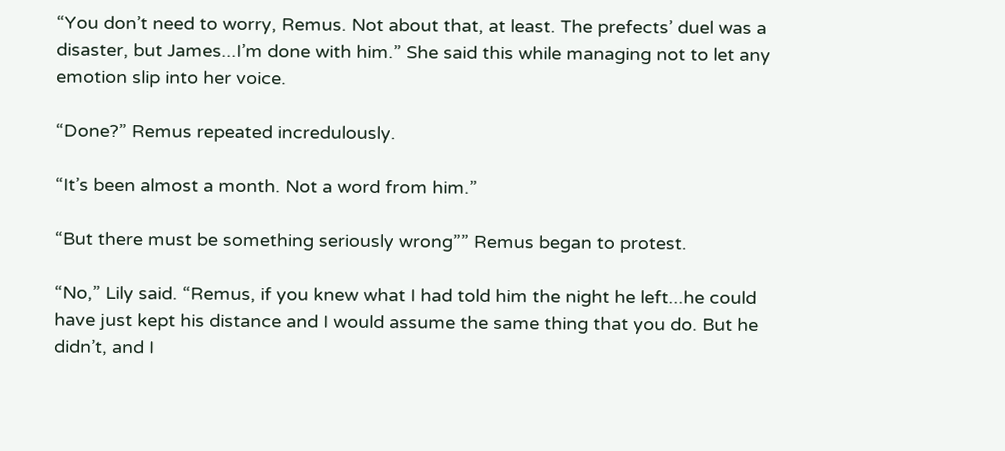“You don’t need to worry, Remus. Not about that, at least. The prefects’ duel was a disaster, but James...I’m done with him.” She said this while managing not to let any emotion slip into her voice.

“Done?” Remus repeated incredulously.

“It’s been almost a month. Not a word from him.”

“But there must be something seriously wrong”” Remus began to protest.

“No,” Lily said. “Remus, if you knew what I had told him the night he left...he could have just kept his distance and I would assume the same thing that you do. But he didn’t, and I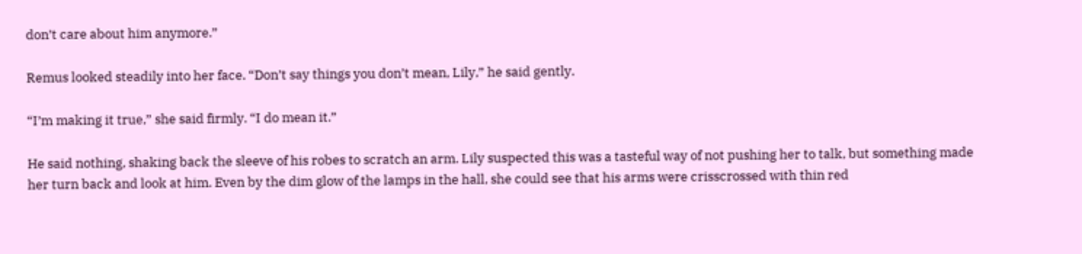don’t care about him anymore.”

Remus looked steadily into her face. “Don’t say things you don’t mean, Lily,” he said gently.

“I’m making it true,” she said firmly. “I do mean it.”

He said nothing, shaking back the sleeve of his robes to scratch an arm. Lily suspected this was a tasteful way of not pushing her to talk, but something made her turn back and look at him. Even by the dim glow of the lamps in the hall, she could see that his arms were crisscrossed with thin red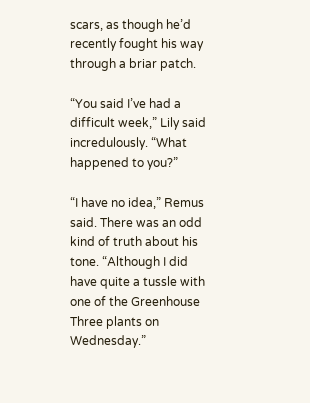scars, as though he’d recently fought his way through a briar patch.

“You said I’ve had a difficult week,” Lily said incredulously. “What happened to you?”

“I have no idea,” Remus said. There was an odd kind of truth about his tone. “Although I did have quite a tussle with one of the Greenhouse Three plants on Wednesday.”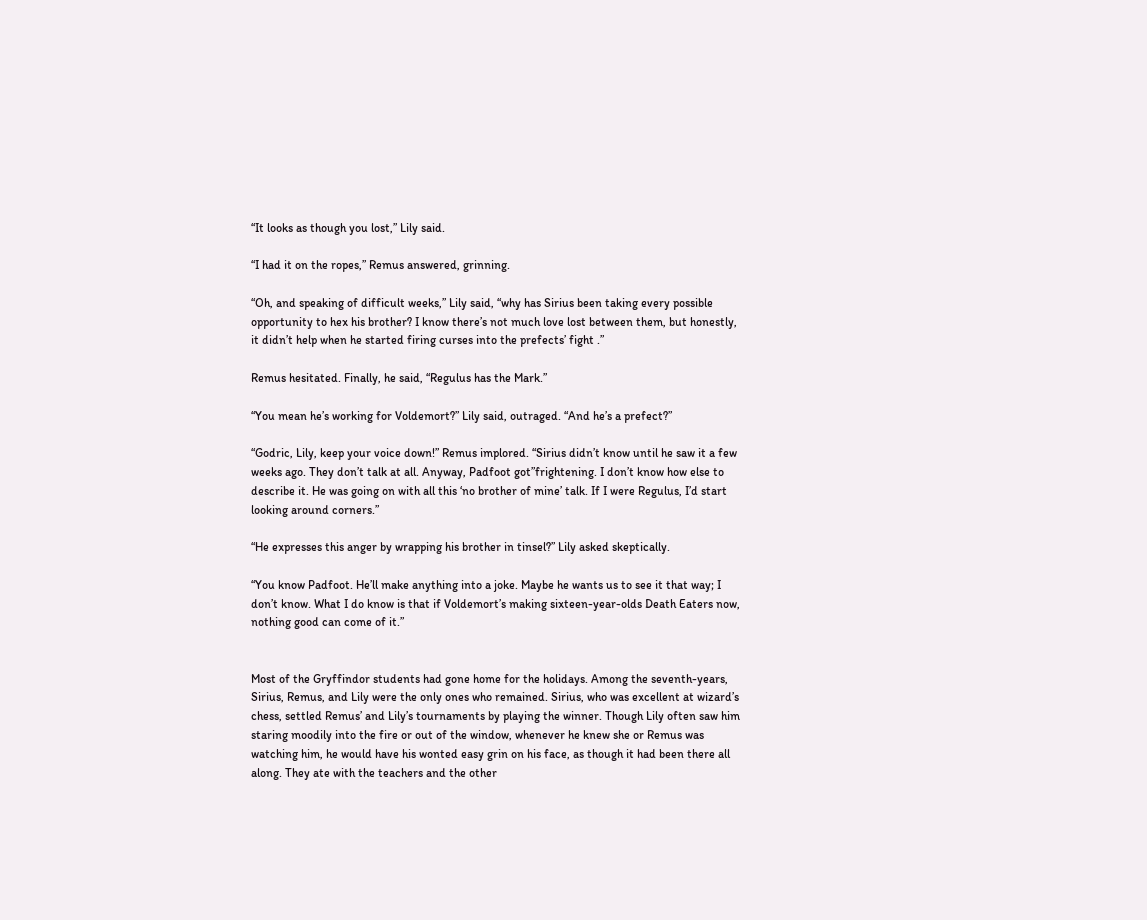“It looks as though you lost,” Lily said.

“I had it on the ropes,” Remus answered, grinning.

“Oh, and speaking of difficult weeks,” Lily said, “why has Sirius been taking every possible opportunity to hex his brother? I know there’s not much love lost between them, but honestly, it didn’t help when he started firing curses into the prefects’ fight .”

Remus hesitated. Finally, he said, “Regulus has the Mark.”

“You mean he’s working for Voldemort?” Lily said, outraged. “And he’s a prefect?”

“Godric, Lily, keep your voice down!” Remus implored. “Sirius didn’t know until he saw it a few weeks ago. They don’t talk at all. Anyway, Padfoot got”frightening. I don’t know how else to describe it. He was going on with all this ‘no brother of mine’ talk. If I were Regulus, I’d start looking around corners.”

“He expresses this anger by wrapping his brother in tinsel?” Lily asked skeptically.

“You know Padfoot. He’ll make anything into a joke. Maybe he wants us to see it that way; I don’t know. What I do know is that if Voldemort’s making sixteen-year-olds Death Eaters now, nothing good can come of it.”


Most of the Gryffindor students had gone home for the holidays. Among the seventh-years, Sirius, Remus, and Lily were the only ones who remained. Sirius, who was excellent at wizard’s chess, settled Remus’ and Lily’s tournaments by playing the winner. Though Lily often saw him staring moodily into the fire or out of the window, whenever he knew she or Remus was watching him, he would have his wonted easy grin on his face, as though it had been there all along. They ate with the teachers and the other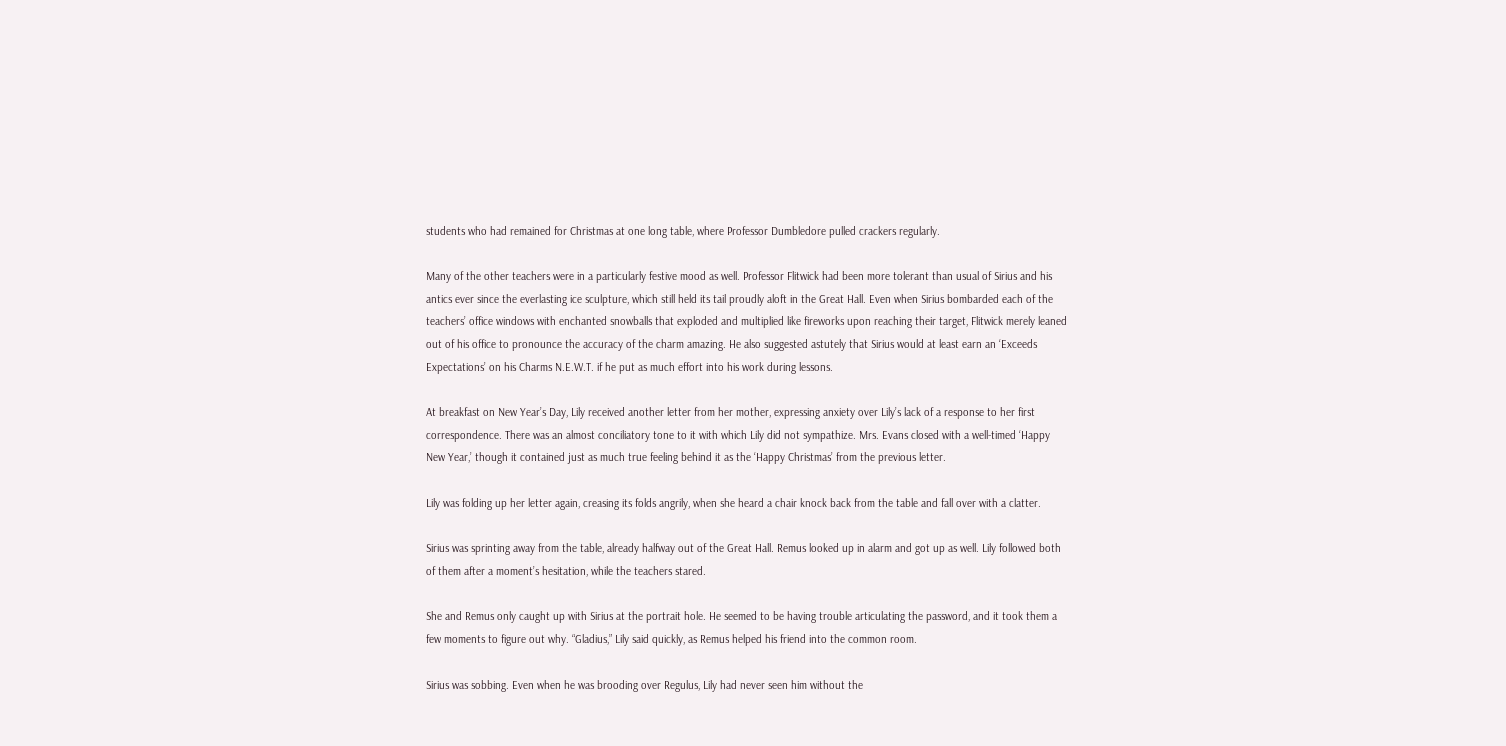students who had remained for Christmas at one long table, where Professor Dumbledore pulled crackers regularly.

Many of the other teachers were in a particularly festive mood as well. Professor Flitwick had been more tolerant than usual of Sirius and his antics ever since the everlasting ice sculpture, which still held its tail proudly aloft in the Great Hall. Even when Sirius bombarded each of the teachers’ office windows with enchanted snowballs that exploded and multiplied like fireworks upon reaching their target, Flitwick merely leaned out of his office to pronounce the accuracy of the charm amazing. He also suggested astutely that Sirius would at least earn an ‘Exceeds Expectations’ on his Charms N.E.W.T. if he put as much effort into his work during lessons.

At breakfast on New Year’s Day, Lily received another letter from her mother, expressing anxiety over Lily’s lack of a response to her first correspondence. There was an almost conciliatory tone to it with which Lily did not sympathize. Mrs. Evans closed with a well-timed ‘Happy New Year,’ though it contained just as much true feeling behind it as the ‘Happy Christmas’ from the previous letter.

Lily was folding up her letter again, creasing its folds angrily, when she heard a chair knock back from the table and fall over with a clatter.

Sirius was sprinting away from the table, already halfway out of the Great Hall. Remus looked up in alarm and got up as well. Lily followed both of them after a moment’s hesitation, while the teachers stared.

She and Remus only caught up with Sirius at the portrait hole. He seemed to be having trouble articulating the password, and it took them a few moments to figure out why. “Gladius,” Lily said quickly, as Remus helped his friend into the common room.

Sirius was sobbing. Even when he was brooding over Regulus, Lily had never seen him without the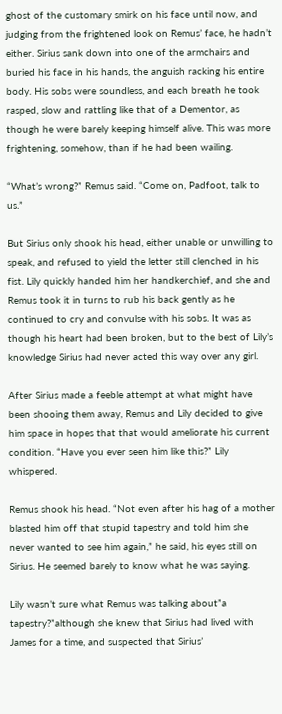ghost of the customary smirk on his face until now, and judging from the frightened look on Remus’ face, he hadn’t either. Sirius sank down into one of the armchairs and buried his face in his hands, the anguish racking his entire body. His sobs were soundless, and each breath he took rasped, slow and rattling like that of a Dementor, as though he were barely keeping himself alive. This was more frightening, somehow, than if he had been wailing.

“What’s wrong?” Remus said. “Come on, Padfoot, talk to us.”

But Sirius only shook his head, either unable or unwilling to speak, and refused to yield the letter still clenched in his fist. Lily quickly handed him her handkerchief, and she and Remus took it in turns to rub his back gently as he continued to cry and convulse with his sobs. It was as though his heart had been broken, but to the best of Lily’s knowledge Sirius had never acted this way over any girl.

After Sirius made a feeble attempt at what might have been shooing them away, Remus and Lily decided to give him space in hopes that that would ameliorate his current condition. “Have you ever seen him like this?” Lily whispered.

Remus shook his head. “Not even after his hag of a mother blasted him off that stupid tapestry and told him she never wanted to see him again,” he said, his eyes still on Sirius. He seemed barely to know what he was saying.

Lily wasn’t sure what Remus was talking about”a tapestry?”although she knew that Sirius had lived with James for a time, and suspected that Sirius’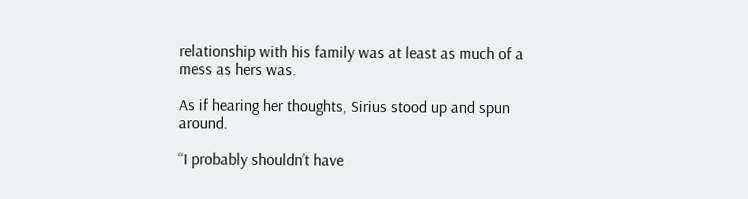relationship with his family was at least as much of a mess as hers was.

As if hearing her thoughts, Sirius stood up and spun around.

“I probably shouldn’t have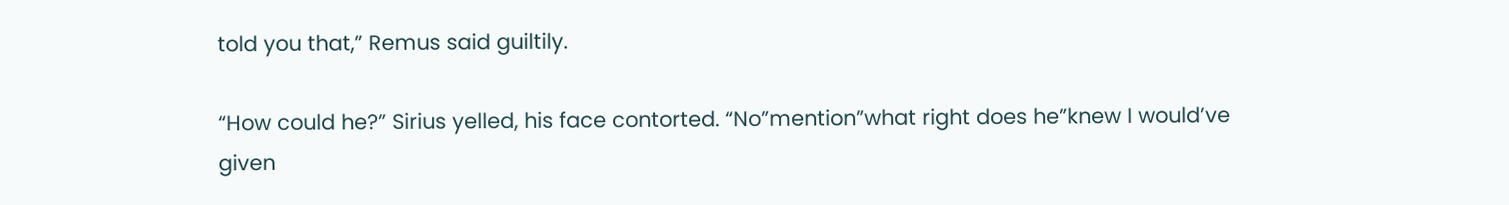told you that,” Remus said guiltily.

“How could he?” Sirius yelled, his face contorted. “No”mention”what right does he”knew I would’ve given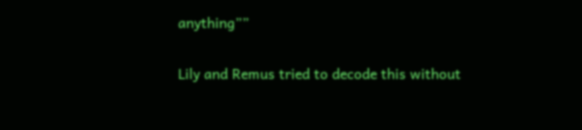anything””

Lily and Remus tried to decode this without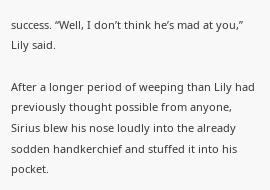success. “Well, I don’t think he’s mad at you,” Lily said.

After a longer period of weeping than Lily had previously thought possible from anyone, Sirius blew his nose loudly into the already sodden handkerchief and stuffed it into his pocket.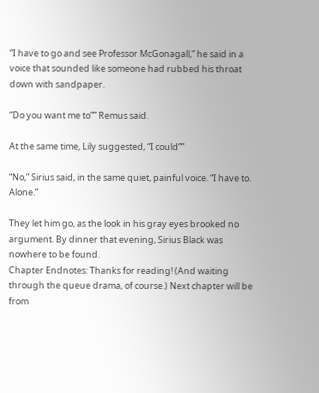“I have to go and see Professor McGonagall,” he said in a voice that sounded like someone had rubbed his throat down with sandpaper.

“Do you want me to”” Remus said.

At the same time, Lily suggested, “I could””

“No,” Sirius said, in the same quiet, painful voice. “I have to. Alone.”

They let him go, as the look in his gray eyes brooked no argument. By dinner that evening, Sirius Black was nowhere to be found.
Chapter Endnotes: Thanks for reading! (And waiting through the queue drama, of course.) Next chapter will be from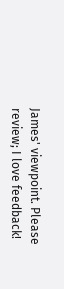James' viewpoint. Please review; I love feedback!